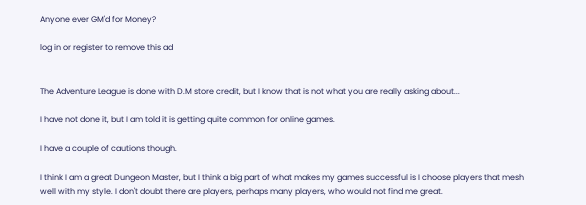Anyone ever GM'd for Money?

log in or register to remove this ad


The Adventure League is done with D.M store credit, but I know that is not what you are really asking about...

I have not done it, but I am told it is getting quite common for online games.

I have a couple of cautions though.

I think I am a great Dungeon Master, but I think a big part of what makes my games successful is I choose players that mesh well with my style. I don't doubt there are players, perhaps many players, who would not find me great.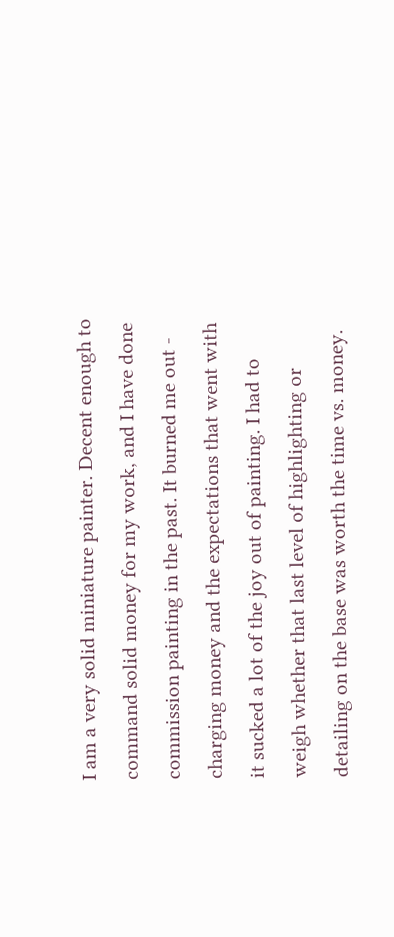I am a very solid miniature painter. Decent enough to command solid money for my work, and I have done commission painting in the past. It burned me out - charging money and the expectations that went with it sucked a lot of the joy out of painting. I had to weigh whether that last level of highlighting or detailing on the base was worth the time vs. money.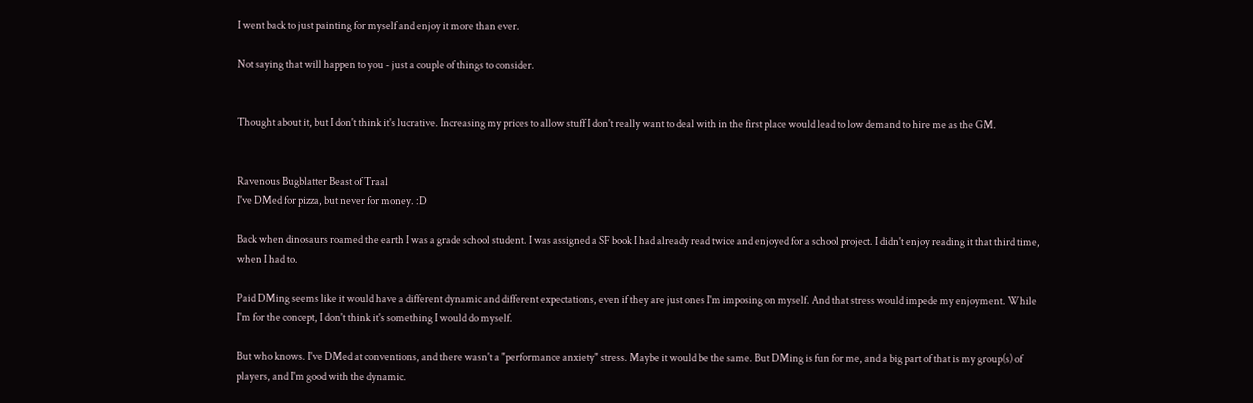I went back to just painting for myself and enjoy it more than ever.

Not saying that will happen to you - just a couple of things to consider.


Thought about it, but I don't think it's lucrative. Increasing my prices to allow stuff I don't really want to deal with in the first place would lead to low demand to hire me as the GM.


Ravenous Bugblatter Beast of Traal
I've DMed for pizza, but never for money. :D

Back when dinosaurs roamed the earth I was a grade school student. I was assigned a SF book I had already read twice and enjoyed for a school project. I didn't enjoy reading it that third time, when I had to.

Paid DMing seems like it would have a different dynamic and different expectations, even if they are just ones I'm imposing on myself. And that stress would impede my enjoyment. While I'm for the concept, I don't think it's something I would do myself.

But who knows. I've DMed at conventions, and there wasn't a "performance anxiety" stress. Maybe it would be the same. But DMing is fun for me, and a big part of that is my group(s) of players, and I'm good with the dynamic.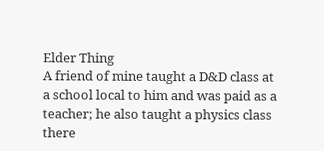Elder Thing
A friend of mine taught a D&D class at a school local to him and was paid as a teacher; he also taught a physics class there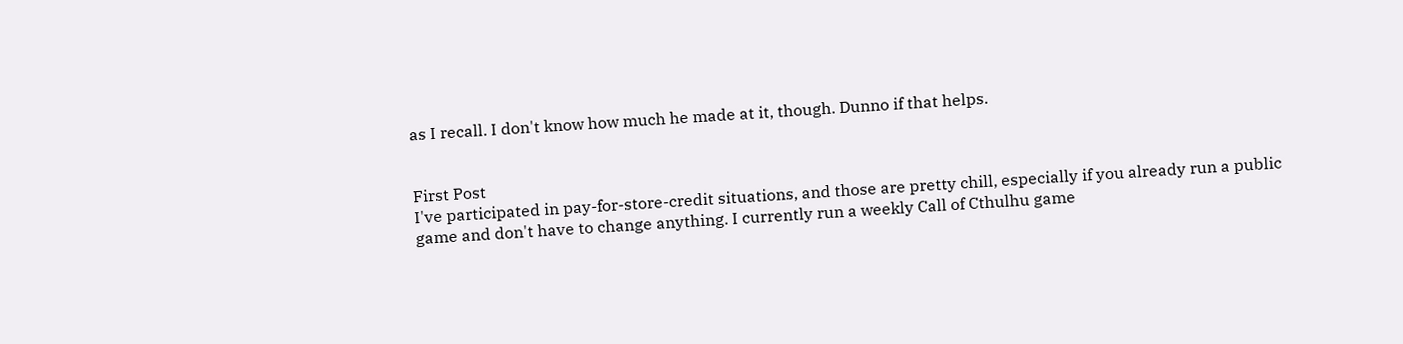as I recall. I don't know how much he made at it, though. Dunno if that helps.


First Post
I've participated in pay-for-store-credit situations, and those are pretty chill, especially if you already run a public game and don't have to change anything. I currently run a weekly Call of Cthulhu game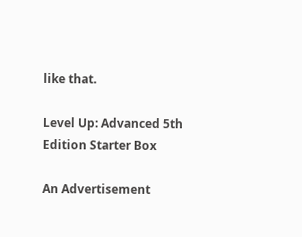like that.

Level Up: Advanced 5th Edition Starter Box

An Advertisement